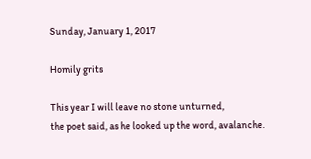Sunday, January 1, 2017

Homily grits

This year I will leave no stone unturned,
the poet said, as he looked up the word, avalanche.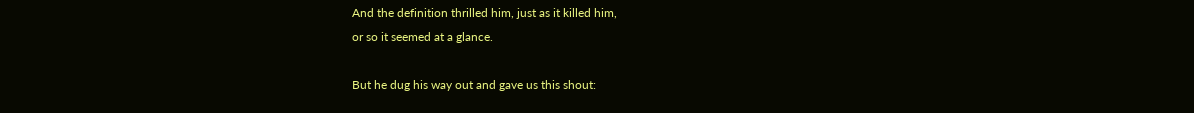And the definition thrilled him, just as it killed him,
or so it seemed at a glance.

But he dug his way out and gave us this shout: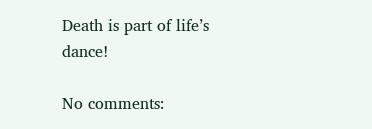Death is part of life’s dance!

No comments: